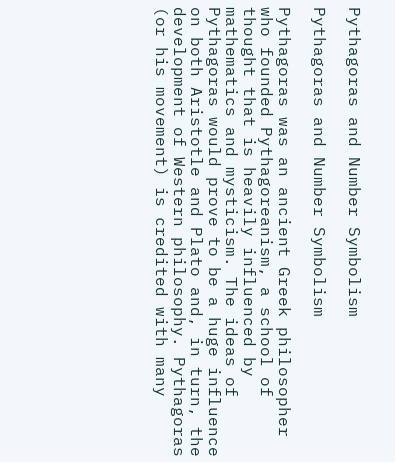Pythagoras and Number Symbolism

Pythagoras and Number Symbolism

Pythagoras was an ancient Greek philosopher who founded Pythagoreanism, a school of thought that is heavily influenced by mathematics and mysticism. The ideas of Pythagoras would prove to be a huge influence on both Aristotle and Plato and, in turn, the development of Western philosophy. Pythagoras (or his movement) is credited with many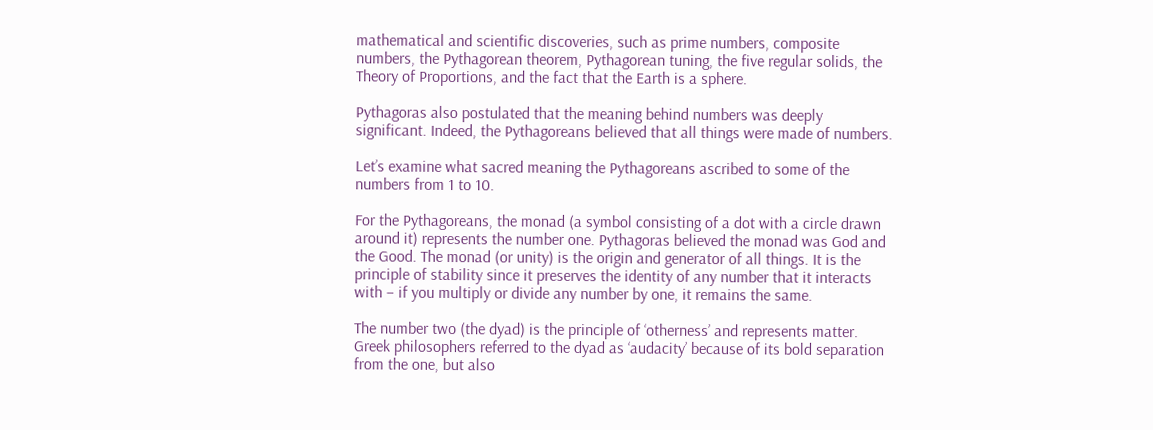mathematical and scientific discoveries, such as prime numbers, composite numbers, the Pythagorean theorem, Pythagorean tuning, the five regular solids, the Theory of Proportions, and the fact that the Earth is a sphere.

Pythagoras also postulated that the meaning behind numbers was deeply significant. Indeed, the Pythagoreans believed that all things were made of numbers.

Let’s examine what sacred meaning the Pythagoreans ascribed to some of the numbers from 1 to 10.

For the Pythagoreans, the monad (a symbol consisting of a dot with a circle drawn around it) represents the number one. Pythagoras believed the monad was God and the Good. The monad (or unity) is the origin and generator of all things. It is the principle of stability since it preserves the identity of any number that it interacts with – if you multiply or divide any number by one, it remains the same.

The number two (the dyad) is the principle of ‘otherness’ and represents matter. Greek philosophers referred to the dyad as ‘audacity’ because of its bold separation from the one, but also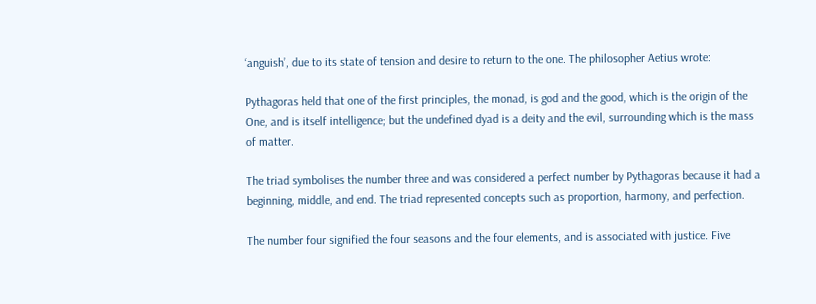‘anguish’, due to its state of tension and desire to return to the one. The philosopher Aetius wrote:

Pythagoras held that one of the first principles, the monad, is god and the good, which is the origin of the One, and is itself intelligence; but the undefined dyad is a deity and the evil, surrounding which is the mass of matter.

The triad symbolises the number three and was considered a perfect number by Pythagoras because it had a beginning, middle, and end. The triad represented concepts such as proportion, harmony, and perfection.

The number four signified the four seasons and the four elements, and is associated with justice. Five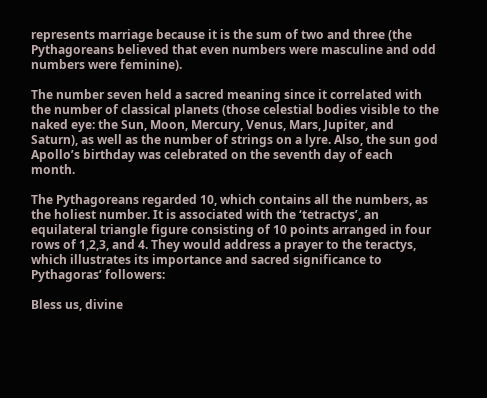represents marriage because it is the sum of two and three (the Pythagoreans believed that even numbers were masculine and odd numbers were feminine).

The number seven held a sacred meaning since it correlated with the number of classical planets (those celestial bodies visible to the naked eye: the Sun, Moon, Mercury, Venus, Mars, Jupiter, and Saturn), as well as the number of strings on a lyre. Also, the sun god Apollo’s birthday was celebrated on the seventh day of each month.

The Pythagoreans regarded 10, which contains all the numbers, as the holiest number. It is associated with the ‘tetractys’, an equilateral triangle figure consisting of 10 points arranged in four rows of 1,2,3, and 4. They would address a prayer to the teractys, which illustrates its importance and sacred significance to Pythagoras’ followers:

Bless us, divine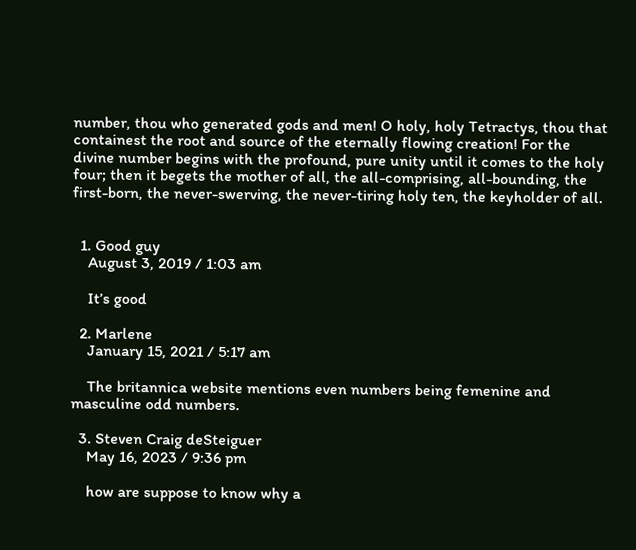number, thou who generated gods and men! O holy, holy Tetractys, thou that containest the root and source of the eternally flowing creation! For the divine number begins with the profound, pure unity until it comes to the holy four; then it begets the mother of all, the all-comprising, all-bounding, the first-born, the never-swerving, the never-tiring holy ten, the keyholder of all.


  1. Good guy
    August 3, 2019 / 1:03 am

    It’s good

  2. Marlene
    January 15, 2021 / 5:17 am

    The britannica website mentions even numbers being femenine and masculine odd numbers.

  3. Steven Craig deSteiguer
    May 16, 2023 / 9:36 pm

    how are suppose to know why a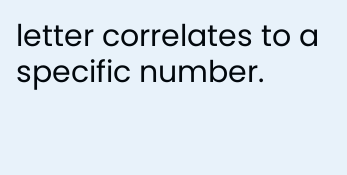letter correlates to a specific number.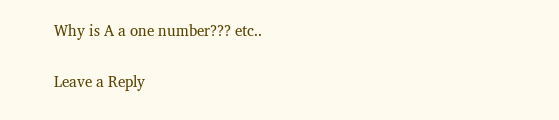Why is A a one number??? etc..

Leave a Reply